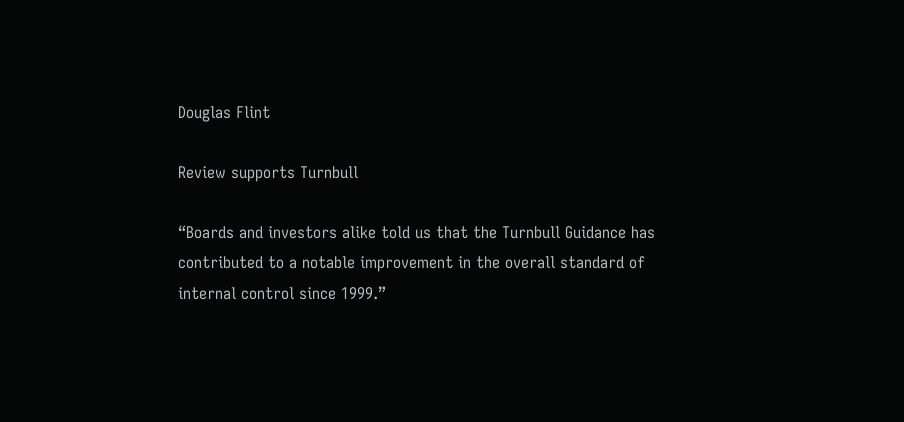Douglas Flint

Review supports Turnbull

“Boards and investors alike told us that the Turnbull Guidance has contributed to a notable improvement in the overall standard of internal control since 1999.”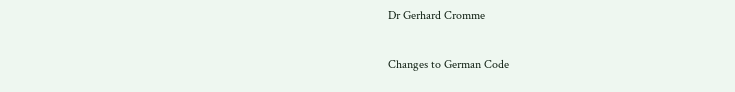Dr Gerhard Cromme

Changes to German Code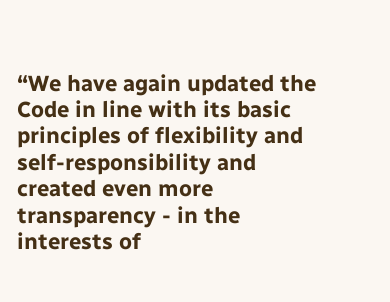“We have again updated the Code in line with its basic principles of flexibility and self-responsibility and created even more transparency - in the interests of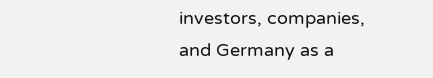investors, companies, and Germany as a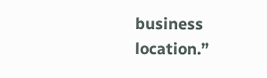business location.”